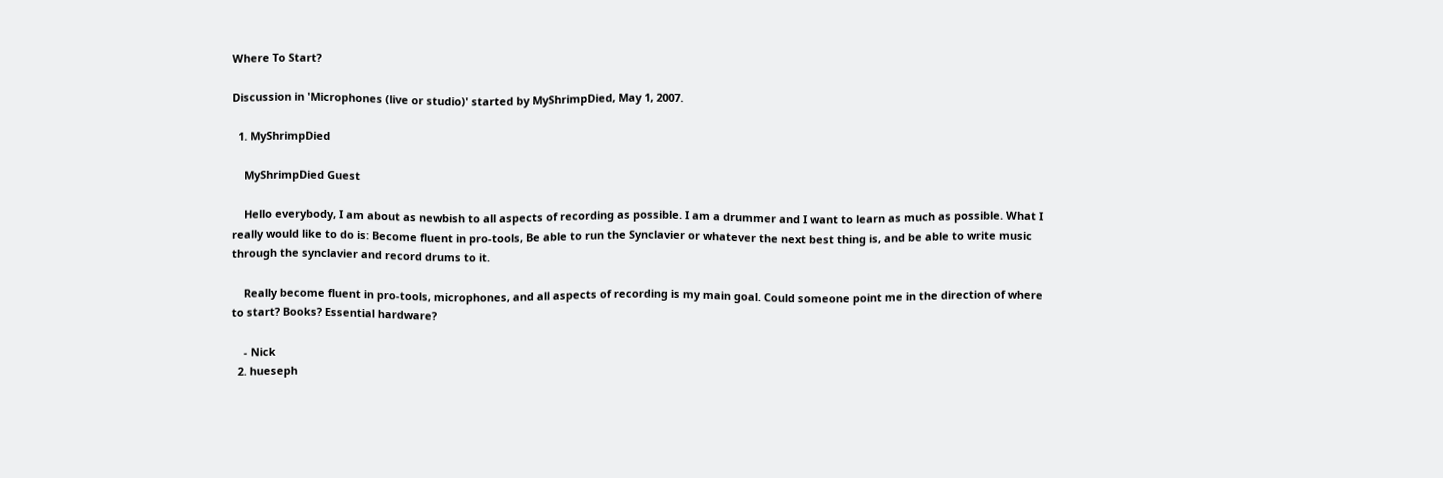Where To Start?

Discussion in 'Microphones (live or studio)' started by MyShrimpDied, May 1, 2007.

  1. MyShrimpDied

    MyShrimpDied Guest

    Hello everybody, I am about as newbish to all aspects of recording as possible. I am a drummer and I want to learn as much as possible. What I really would like to do is: Become fluent in pro-tools, Be able to run the Synclavier or whatever the next best thing is, and be able to write music through the synclavier and record drums to it.

    Really become fluent in pro-tools, microphones, and all aspects of recording is my main goal. Could someone point me in the direction of where to start? Books? Essential hardware?

    - Nick
  2. hueseph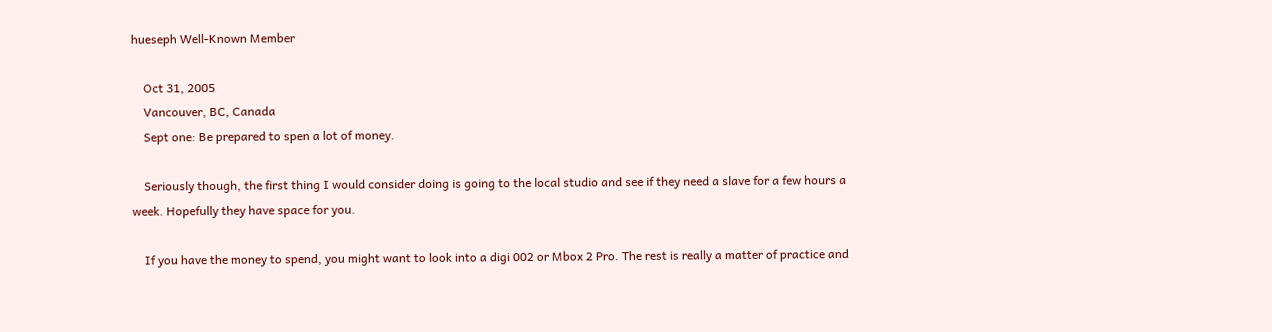hueseph Well-Known Member

    Oct 31, 2005
    Vancouver, BC, Canada
    Sept one: Be prepared to spen a lot of money.

    Seriously though, the first thing I would consider doing is going to the local studio and see if they need a slave for a few hours a week. Hopefully they have space for you.

    If you have the money to spend, you might want to look into a digi 002 or Mbox 2 Pro. The rest is really a matter of practice and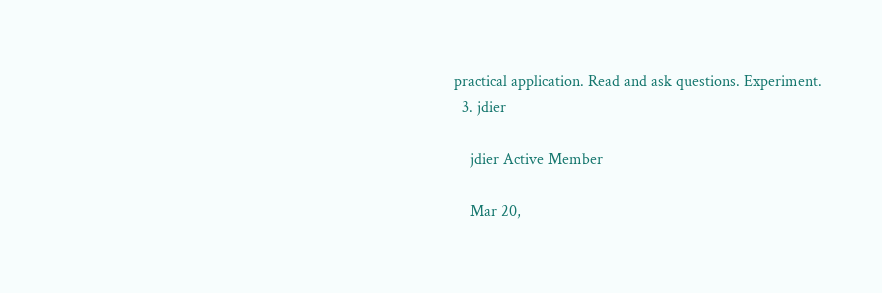practical application. Read and ask questions. Experiment.
  3. jdier

    jdier Active Member

    Mar 20,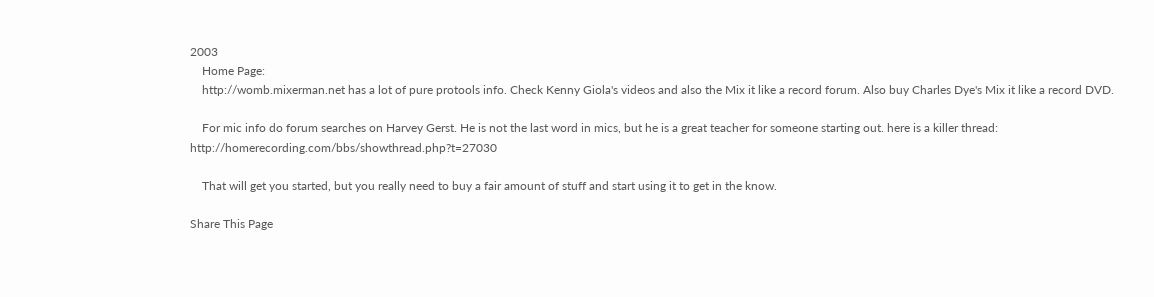2003
    Home Page:
    http://womb.mixerman.net has a lot of pure protools info. Check Kenny Giola's videos and also the Mix it like a record forum. Also buy Charles Dye's Mix it like a record DVD.

    For mic info do forum searches on Harvey Gerst. He is not the last word in mics, but he is a great teacher for someone starting out. here is a killer thread: http://homerecording.com/bbs/showthread.php?t=27030

    That will get you started, but you really need to buy a fair amount of stuff and start using it to get in the know.

Share This Page